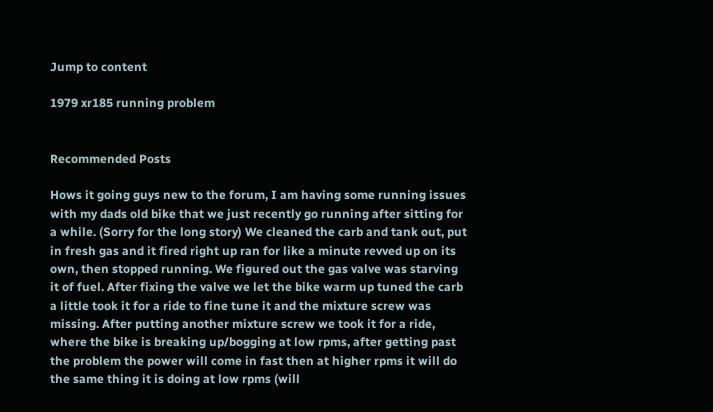Jump to content

1979 xr185 running problem


Recommended Posts

Hows it going guys new to the forum, I am having some running issues with my dads old bike that we just recently go running after sitting for a while. (Sorry for the long story) We cleaned the carb and tank out, put in fresh gas and it fired right up ran for like a minute revved up on its own, then stopped running. We figured out the gas valve was starving it of fuel. After fixing the valve we let the bike warm up tuned the carb a little took it for a ride to fine tune it and the mixture screw was missing. After putting another mixture screw we took it for a ride, where the bike is breaking up/bogging at low rpms, after getting past the problem the power will come in fast then at higher rpms it will do the same thing it is doing at low rpms (will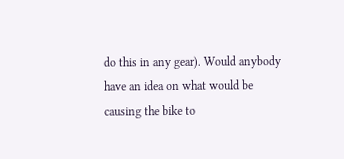do this in any gear). Would anybody have an idea on what would be causing the bike to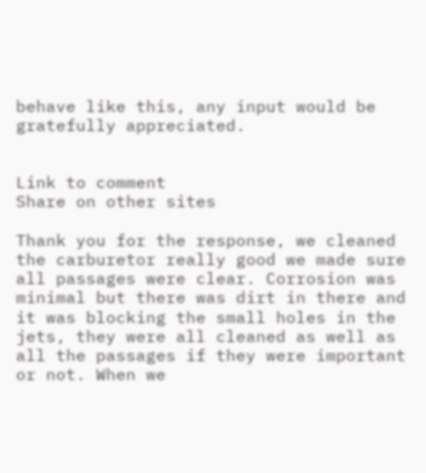behave like this, any input would be gratefully appreciated.


Link to comment
Share on other sites

Thank you for the response, we cleaned the carburetor really good we made sure all passages were clear. Corrosion was minimal but there was dirt in there and it was blocking the small holes in the jets, they were all cleaned as well as all the passages if they were important or not. When we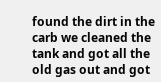found the dirt in the carb we cleaned the tank and got all the old gas out and got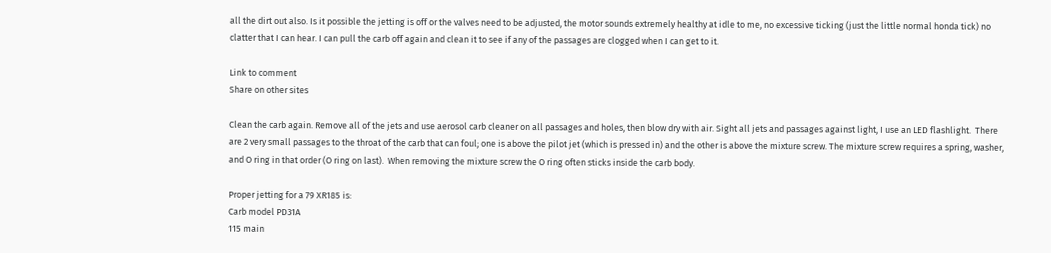all the dirt out also. Is it possible the jetting is off or the valves need to be adjusted, the motor sounds extremely healthy at idle to me, no excessive ticking (just the little normal honda tick) no clatter that I can hear. I can pull the carb off again and clean it to see if any of the passages are clogged when I can get to it.

Link to comment
Share on other sites

Clean the carb again. Remove all of the jets and use aerosol carb cleaner on all passages and holes, then blow dry with air. Sight all jets and passages against light, I use an LED flashlight.  There are 2 very small passages to the throat of the carb that can foul; one is above the pilot jet (which is pressed in) and the other is above the mixture screw. The mixture screw requires a spring, washer,  and O ring in that order (O ring on last).  When removing the mixture screw the O ring often sticks inside the carb body.

Proper jetting for a 79 XR185 is:
Carb model PD31A
115 main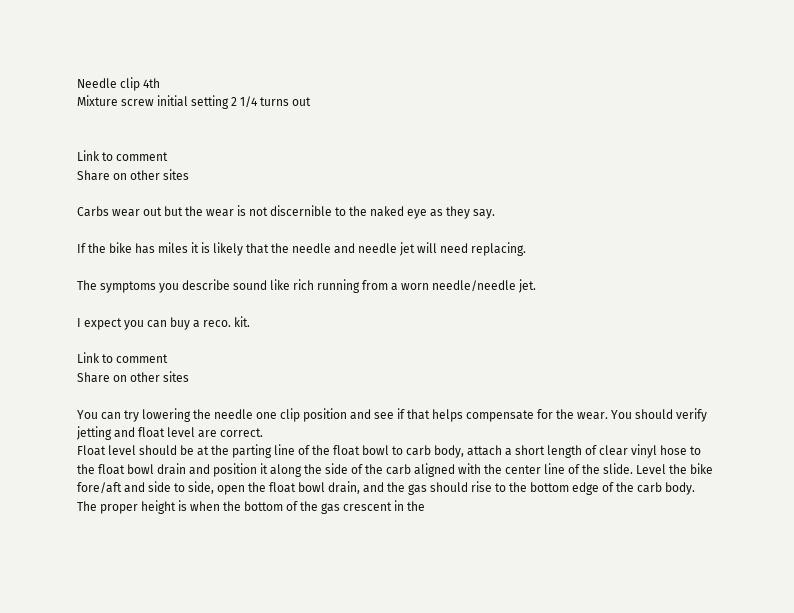Needle clip 4th
Mixture screw initial setting 2 1/4 turns out


Link to comment
Share on other sites

Carbs wear out but the wear is not discernible to the naked eye as they say.

If the bike has miles it is likely that the needle and needle jet will need replacing.

The symptoms you describe sound like rich running from a worn needle/needle jet.

I expect you can buy a reco. kit.

Link to comment
Share on other sites

You can try lowering the needle one clip position and see if that helps compensate for the wear. You should verify jetting and float level are correct.
Float level should be at the parting line of the float bowl to carb body, attach a short length of clear vinyl hose to the float bowl drain and position it along the side of the carb aligned with the center line of the slide. Level the bike fore/aft and side to side, open the float bowl drain, and the gas should rise to the bottom edge of the carb body. The proper height is when the bottom of the gas crescent in the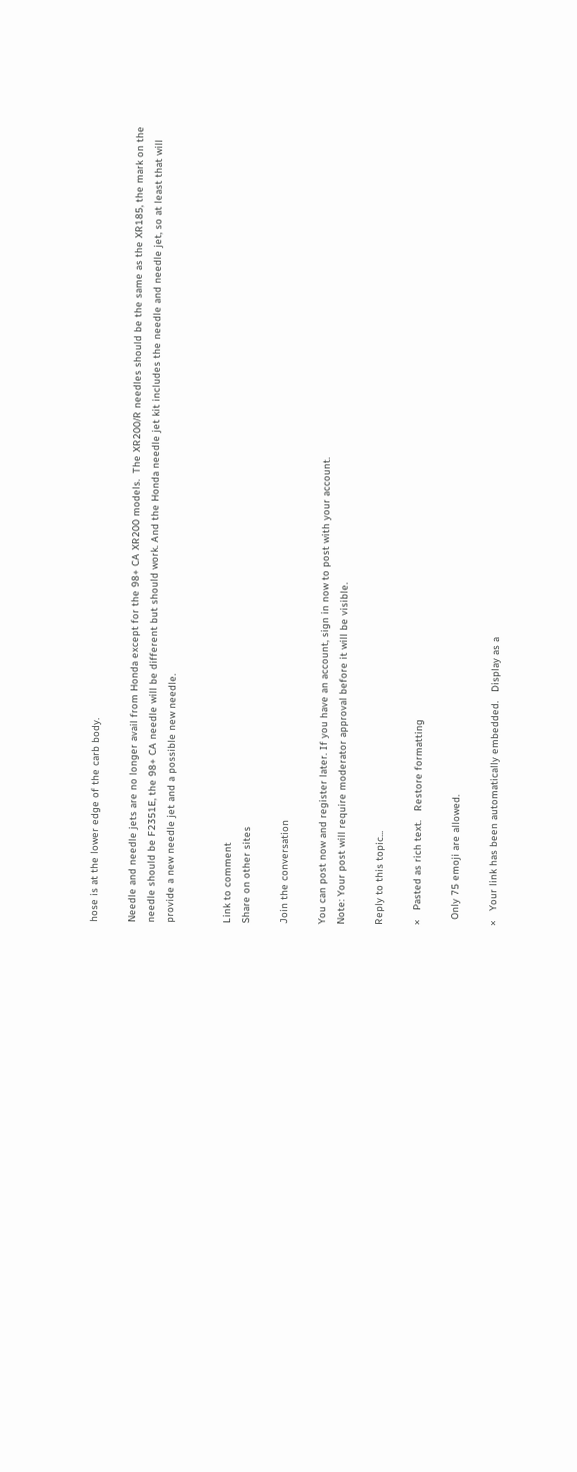hose is at the lower edge of the carb body.

Needle and needle jets are no longer avail from Honda except for the 98+ CA XR200 models.  The XR200/R needles should be the same as the XR185, the mark on the needle should be F2351E, the 98+ CA needle will be different but should work. And the Honda needle jet kit includes the needle and needle jet, so at least that will provide a new needle jet and a possible new needle.


Link to comment
Share on other sites

Join the conversation

You can post now and register later. If you have an account, sign in now to post with your account.
Note: Your post will require moderator approval before it will be visible.

Reply to this topic...

×   Pasted as rich text.   Restore formatting

  Only 75 emoji are allowed.

×   Your link has been automatically embedded.   Display as a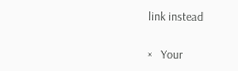link instead

×   Your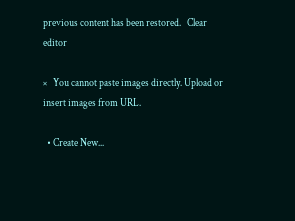previous content has been restored.   Clear editor

×   You cannot paste images directly. Upload or insert images from URL.

  • Create New...